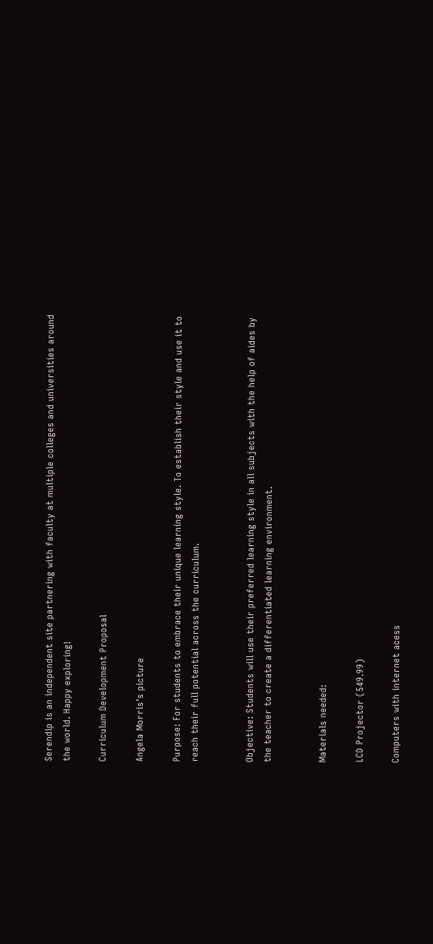Serendip is an independent site partnering with faculty at multiple colleges and universities around the world. Happy exploring!

Curriculum Development Proposal

Angela Morris's picture

Purpose: For students to embrace their unique learning style. To establish their style and use it to reach their full potential across the curriculum.


Objective: Students will use their preferred learning style in all subjects with the help of aides by the teacher to create a differentiated learning environment.


Materials needed:

LCD Projector (549.99)

Computers with internet acess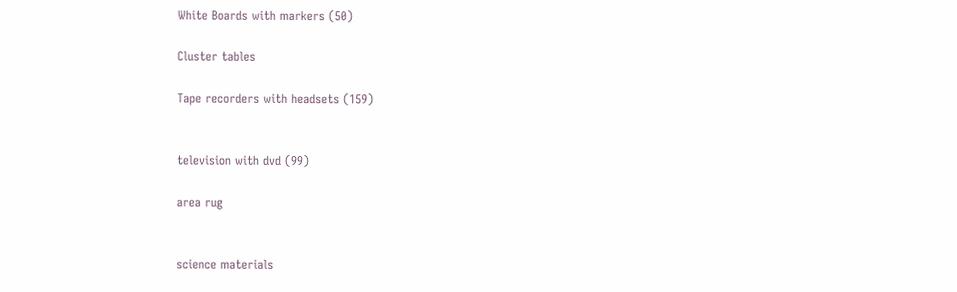White Boards with markers (50)

Cluster tables

Tape recorders with headsets (159)


television with dvd (99)

area rug


science materials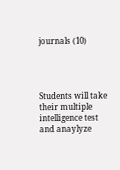journals (10)




Students will take their multiple intelligence test and anaylyze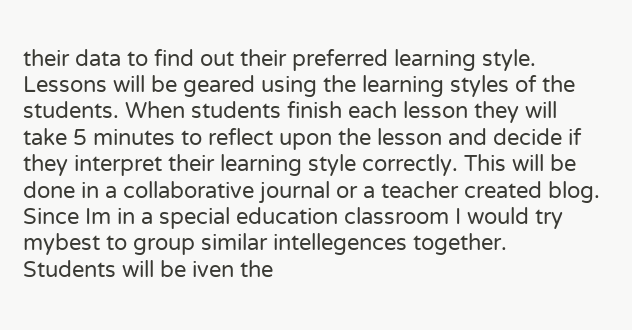their data to find out their preferred learning style. Lessons will be geared using the learning styles of the students. When students finish each lesson they will take 5 minutes to reflect upon the lesson and decide if they interpret their learning style correctly. This will be done in a collaborative journal or a teacher created blog. Since Im in a special education classroom I would try mybest to group similar intellegences together. Students will be iven the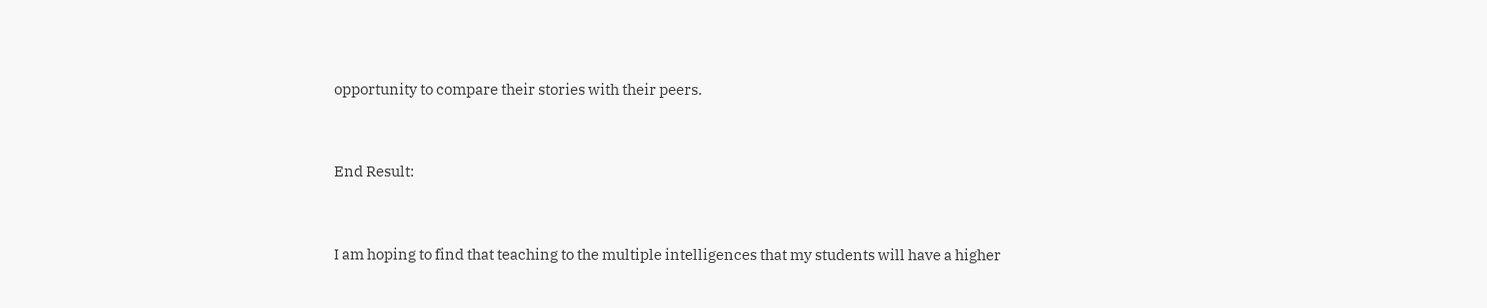opportunity to compare their stories with their peers.


End Result:


I am hoping to find that teaching to the multiple intelligences that my students will have a higher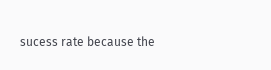sucess rate because the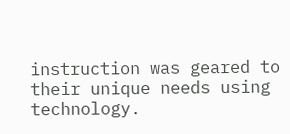instruction was geared to their unique needs using technology.